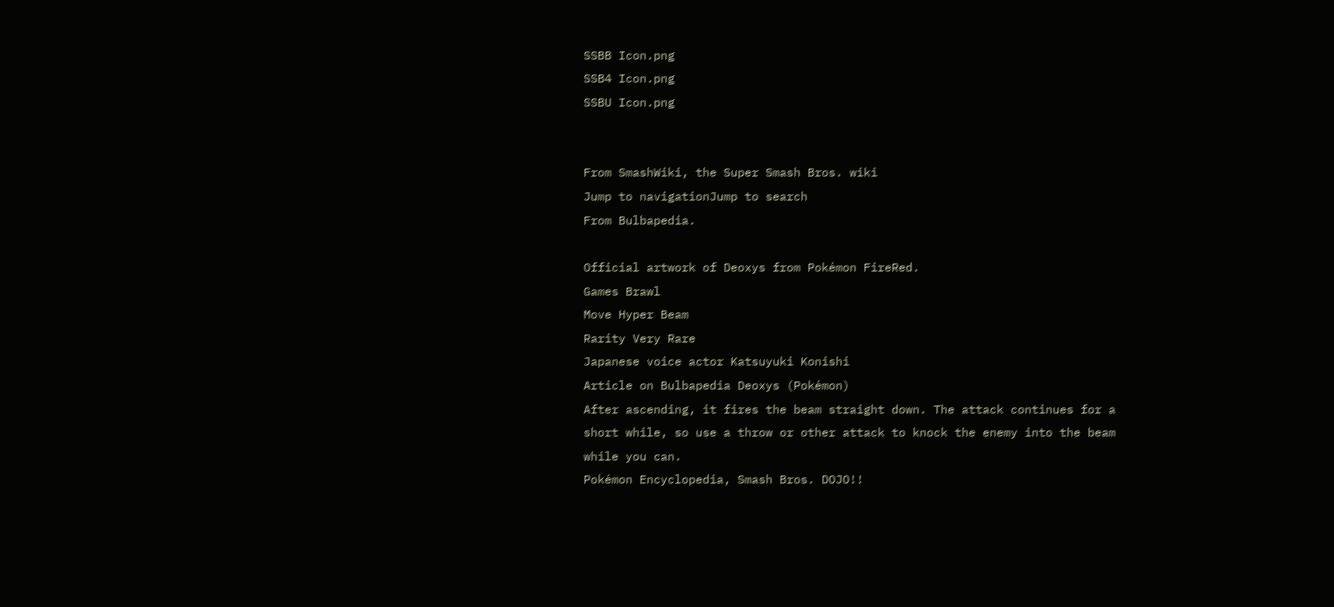SSBB Icon.png
SSB4 Icon.png
SSBU Icon.png


From SmashWiki, the Super Smash Bros. wiki
Jump to navigationJump to search
From Bulbapedia.

Official artwork of Deoxys from Pokémon FireRed.
Games Brawl
Move Hyper Beam
Rarity Very Rare
Japanese voice actor Katsuyuki Konishi
Article on Bulbapedia Deoxys (Pokémon)
After ascending, it fires the beam straight down. The attack continues for a short while, so use a throw or other attack to knock the enemy into the beam while you can.
Pokémon Encyclopedia, Smash Bros. DOJO!!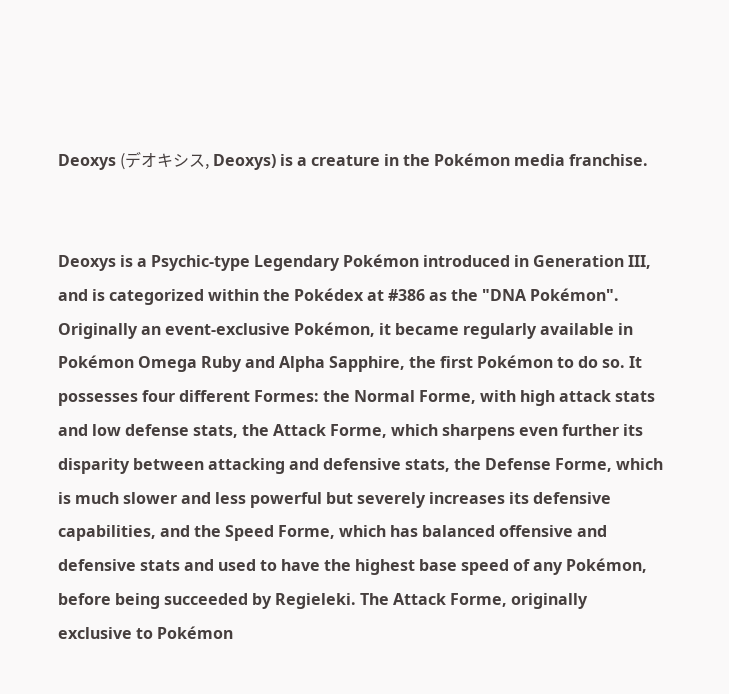Deoxys (デオキシス, Deoxys) is a creature in the Pokémon media franchise.


Deoxys is a Psychic-type Legendary Pokémon introduced in Generation III, and is categorized within the Pokédex at #386 as the "DNA Pokémon". Originally an event-exclusive Pokémon, it became regularly available in Pokémon Omega Ruby and Alpha Sapphire, the first Pokémon to do so. It possesses four different Formes: the Normal Forme, with high attack stats and low defense stats, the Attack Forme, which sharpens even further its disparity between attacking and defensive stats, the Defense Forme, which is much slower and less powerful but severely increases its defensive capabilities, and the Speed Forme, which has balanced offensive and defensive stats and used to have the highest base speed of any Pokémon, before being succeeded by Regieleki. The Attack Forme, originally exclusive to Pokémon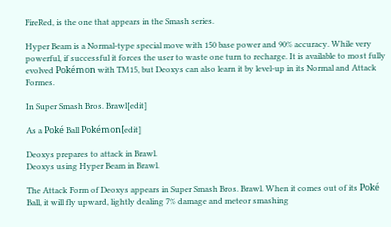FireRed, is the one that appears in the Smash series.

Hyper Beam is a Normal-type special move with 150 base power and 90% accuracy. While very powerful, if successful it forces the user to waste one turn to recharge. It is available to most fully evolved Pokémon with TM15, but Deoxys can also learn it by level-up in its Normal and Attack Formes.

In Super Smash Bros. Brawl[edit]

As a Poké Ball Pokémon[edit]

Deoxys prepares to attack in Brawl.
Deoxys using Hyper Beam in Brawl.

The Attack Form of Deoxys appears in Super Smash Bros. Brawl. When it comes out of its Poké Ball, it will fly upward, lightly dealing 7% damage and meteor smashing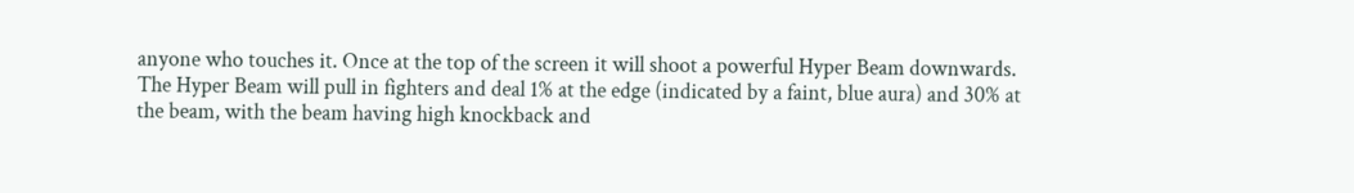anyone who touches it. Once at the top of the screen it will shoot a powerful Hyper Beam downwards. The Hyper Beam will pull in fighters and deal 1% at the edge (indicated by a faint, blue aura) and 30% at the beam, with the beam having high knockback and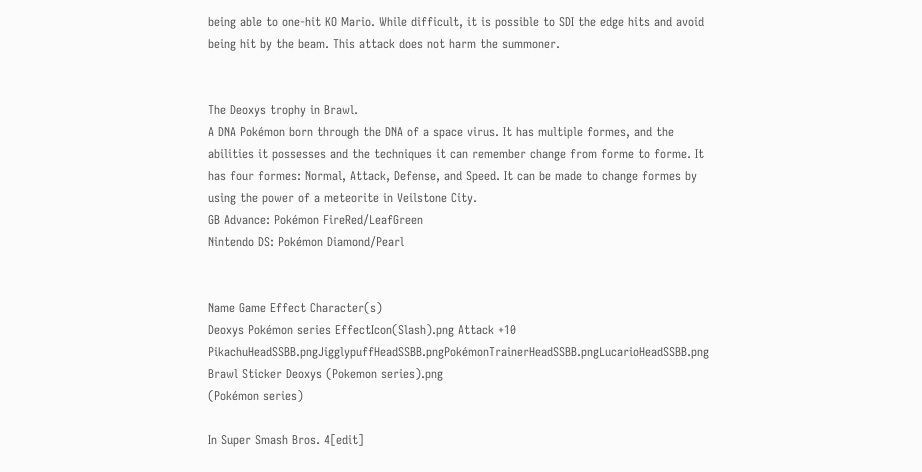being able to one-hit KO Mario. While difficult, it is possible to SDI the edge hits and avoid being hit by the beam. This attack does not harm the summoner.


The Deoxys trophy in Brawl.
A DNA Pokémon born through the DNA of a space virus. It has multiple formes, and the abilities it possesses and the techniques it can remember change from forme to forme. It has four formes: Normal, Attack, Defense, and Speed. It can be made to change formes by using the power of a meteorite in Veilstone City.
GB Advance: Pokémon FireRed/LeafGreen
Nintendo DS: Pokémon Diamond/Pearl


Name Game Effect Character(s)
Deoxys Pokémon series EffectIcon(Slash).png Attack +10 PikachuHeadSSBB.pngJigglypuffHeadSSBB.pngPokémonTrainerHeadSSBB.pngLucarioHeadSSBB.png
Brawl Sticker Deoxys (Pokemon series).png
(Pokémon series)

In Super Smash Bros. 4[edit]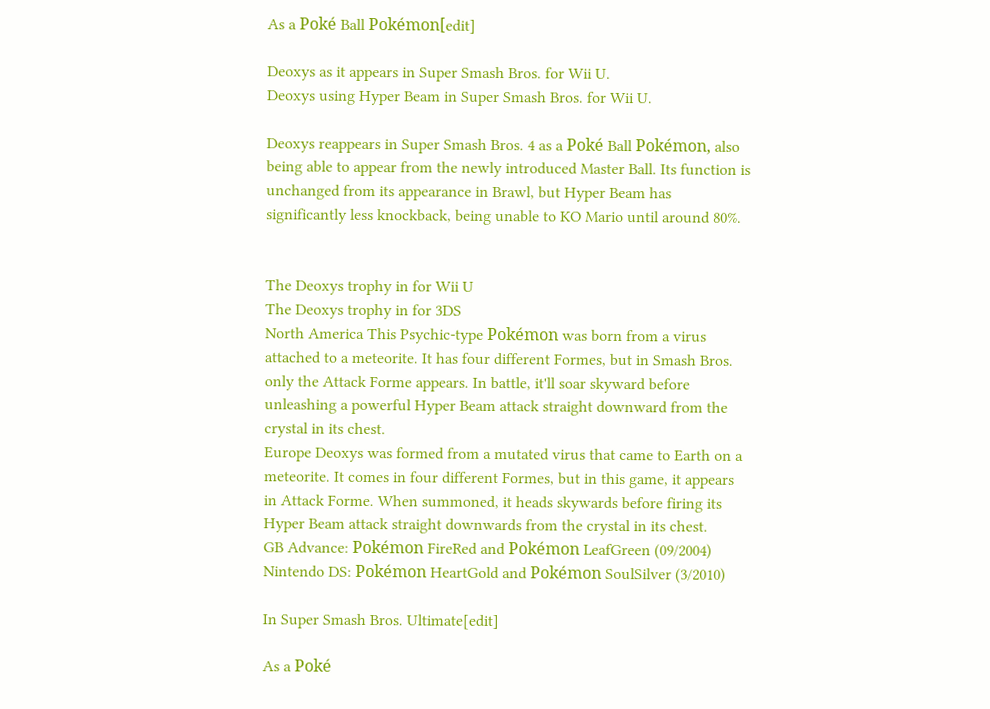As a Poké Ball Pokémon[edit]

Deoxys as it appears in Super Smash Bros. for Wii U.
Deoxys using Hyper Beam in Super Smash Bros. for Wii U.

Deoxys reappears in Super Smash Bros. 4 as a Poké Ball Pokémon, also being able to appear from the newly introduced Master Ball. Its function is unchanged from its appearance in Brawl, but Hyper Beam has significantly less knockback, being unable to KO Mario until around 80%.


The Deoxys trophy in for Wii U
The Deoxys trophy in for 3DS
North America This Psychic-type Pokémon was born from a virus attached to a meteorite. It has four different Formes, but in Smash Bros. only the Attack Forme appears. In battle, it'll soar skyward before unleashing a powerful Hyper Beam attack straight downward from the crystal in its chest.
Europe Deoxys was formed from a mutated virus that came to Earth on a meteorite. It comes in four different Formes, but in this game, it appears in Attack Forme. When summoned, it heads skywards before firing its Hyper Beam attack straight downwards from the crystal in its chest.
GB Advance: Pokémon FireRed and Pokémon LeafGreen (09/2004)
Nintendo DS: Pokémon HeartGold and Pokémon SoulSilver (3/2010)

In Super Smash Bros. Ultimate[edit]

As a Poké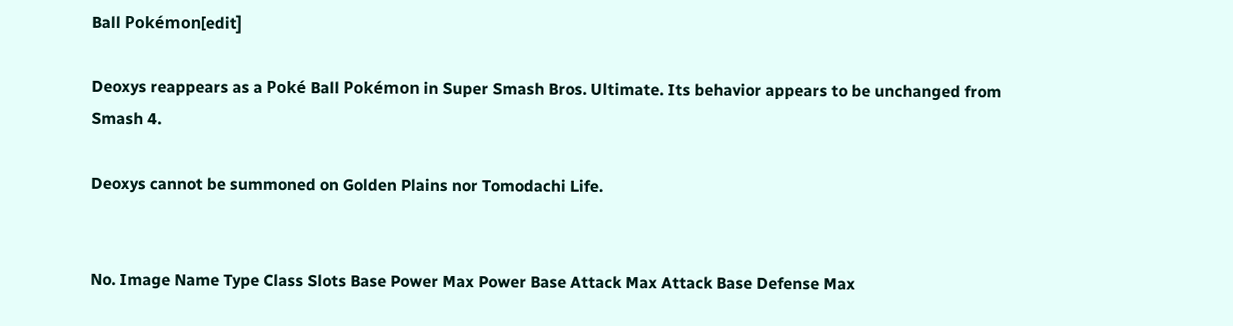Ball Pokémon[edit]

Deoxys reappears as a Poké Ball Pokémon in Super Smash Bros. Ultimate. Its behavior appears to be unchanged from Smash 4.

Deoxys cannot be summoned on Golden Plains nor Tomodachi Life.


No. Image Name Type Class Slots Base Power Max Power Base Attack Max Attack Base Defense Max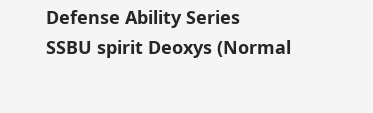Defense Ability Series
SSBU spirit Deoxys (Normal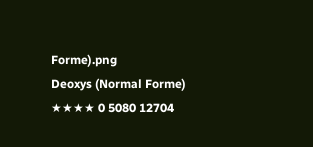Forme).png
Deoxys (Normal Forme)
★★★★ 0 5080 12704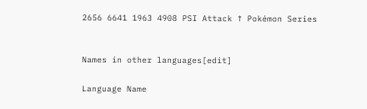2656 6641 1963 4908 PSI Attack ↑ Pokémon Series


Names in other languages[edit]

Language Name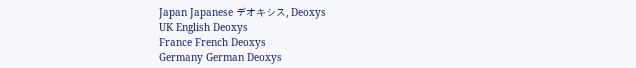Japan Japanese デオキシス, Deoxys
UK English Deoxys
France French Deoxys
Germany German Deoxys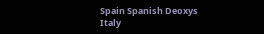Spain Spanish Deoxys
Italy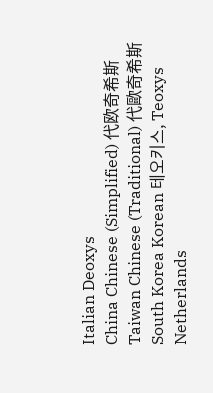Italian Deoxys
China Chinese (Simplified) 代欧奇希斯
Taiwan Chinese (Traditional) 代歐奇希斯
South Korea Korean 테오키스, Teoxys
Netherlands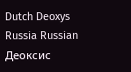Dutch Deoxys
Russia Russian Деоксис